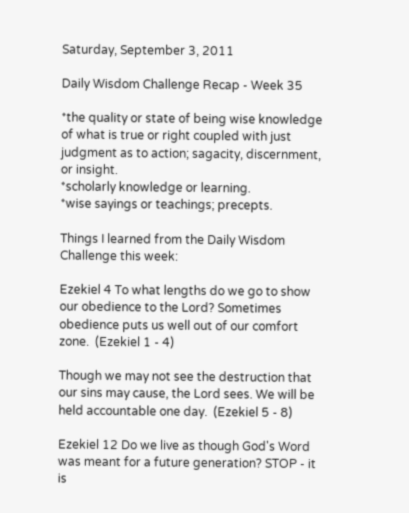Saturday, September 3, 2011

Daily Wisdom Challenge Recap - Week 35

*the quality or state of being wise knowledge of what is true or right coupled with just judgment as to action; sagacity, discernment, or insight.
*scholarly knowledge or learning.
*wise sayings or teachings; precepts.

Things I learned from the Daily Wisdom Challenge this week:

Ezekiel 4 To what lengths do we go to show our obedience to the Lord? Sometimes obedience puts us well out of our comfort zone.  (Ezekiel 1 - 4)

Though we may not see the destruction that our sins may cause, the Lord sees. We will be held accountable one day.  (Ezekiel 5 - 8)

Ezekiel 12 Do we live as though God's Word was meant for a future generation? STOP - it is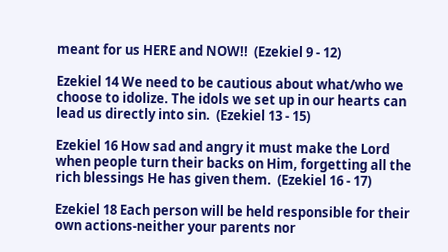meant for us HERE and NOW!!  (Ezekiel 9 - 12)

Ezekiel 14 We need to be cautious about what/who we choose to idolize. The idols we set up in our hearts can lead us directly into sin.  (Ezekiel 13 - 15)

Ezekiel 16 How sad and angry it must make the Lord when people turn their backs on Him, forgetting all the rich blessings He has given them.  (Ezekiel 16 - 17)

Ezekiel 18 Each person will be held responsible for their own actions-neither your parents nor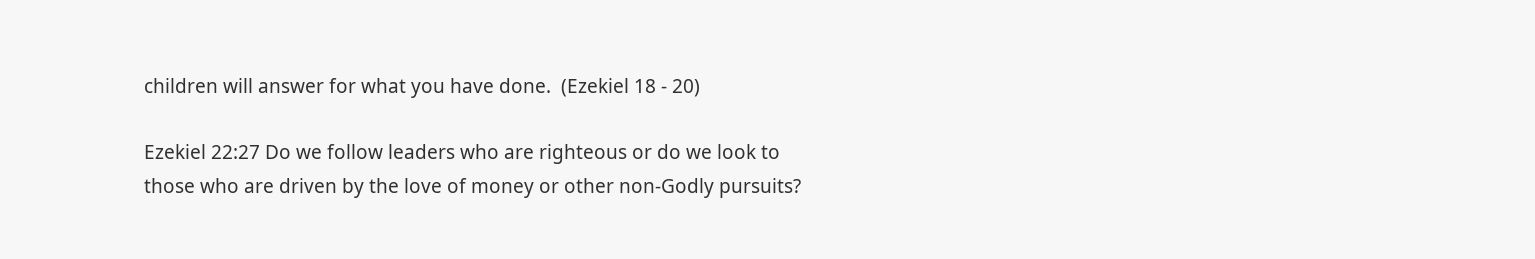children will answer for what you have done.  (Ezekiel 18 - 20)

Ezekiel 22:27 Do we follow leaders who are righteous or do we look to those who are driven by the love of money or other non-Godly pursuits?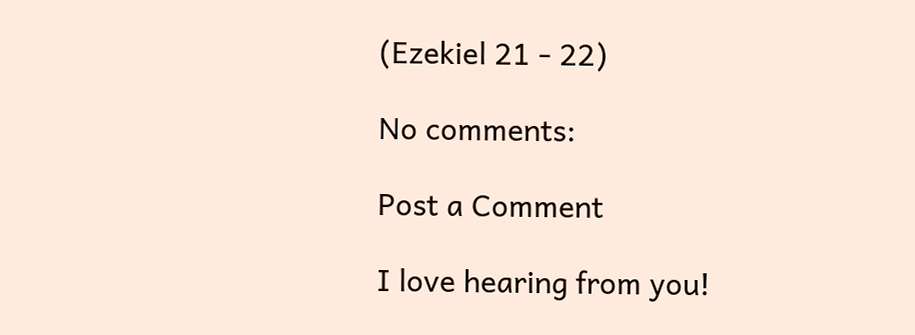(Ezekiel 21 - 22)

No comments:

Post a Comment

I love hearing from you!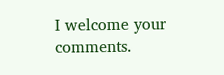I welcome your comments.